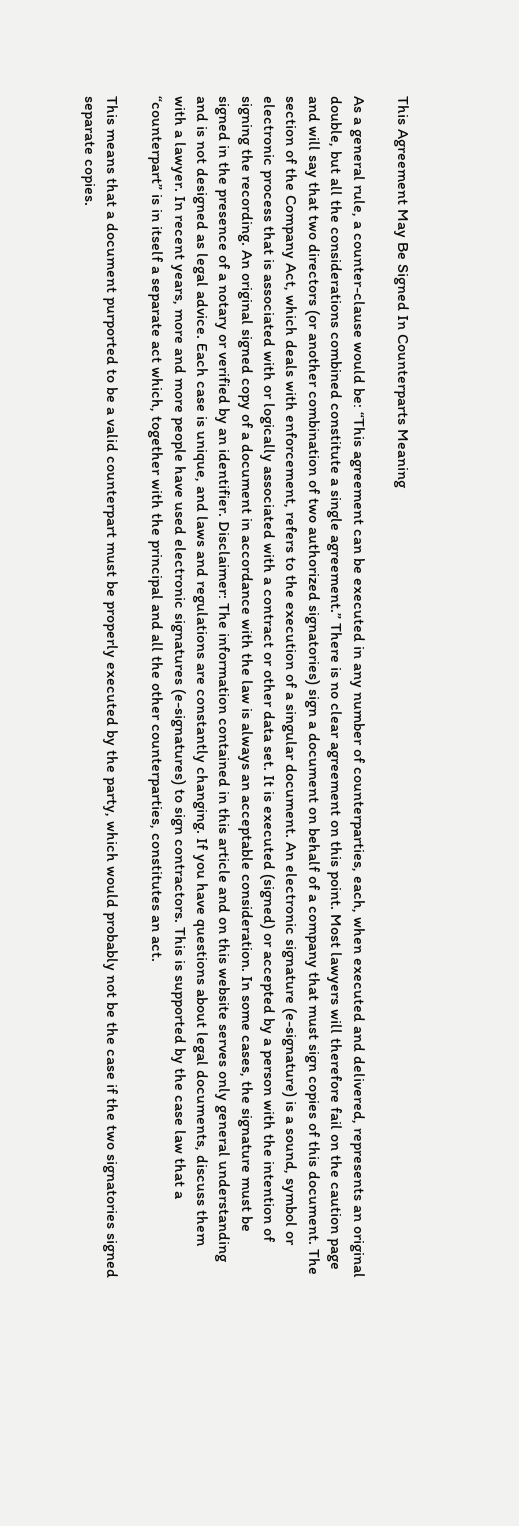This Agreement May Be Signed In Counterparts Meaning

As a general rule, a counter-clause would be: “This agreement can be executed in any number of counterparties, each, when executed and delivered, represents an original double, but all the considerations combined constitute a single agreement.” There is no clear agreement on this point. Most lawyers will therefore fail on the caution page and will say that two directors (or another combination of two authorized signatories) sign a document on behalf of a company that must sign copies of this document. The section of the Company Act, which deals with enforcement, refers to the execution of a singular document. An electronic signature (e-signature) is a sound, symbol or electronic process that is associated with or logically associated with a contract or other data set. It is executed (signed) or accepted by a person with the intention of signing the recording. An original signed copy of a document in accordance with the law is always an acceptable consideration. In some cases, the signature must be signed in the presence of a notary or verified by an identifier. Disclaimer: The information contained in this article and on this website serves only general understanding and is not designed as legal advice. Each case is unique, and laws and regulations are constantly changing. If you have questions about legal documents, discuss them with a lawyer. In recent years, more and more people have used electronic signatures (e-signatures) to sign contractors. This is supported by the case law that a “counterpart” is in itself a separate act which, together with the principal and all the other counterparties, constitutes an act.

This means that a document purported to be a valid counterpart must be properly executed by the party, which would probably not be the case if the two signatories signed separate copies.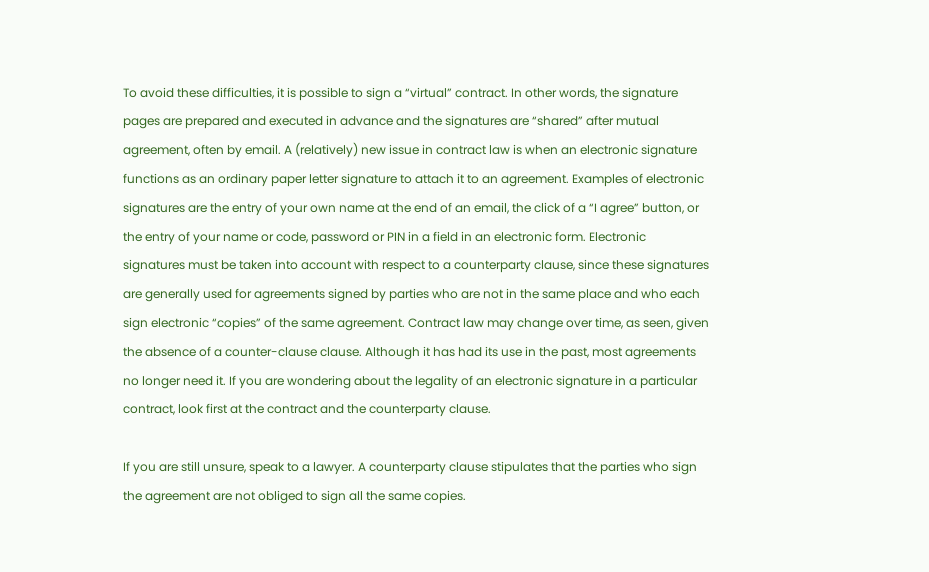To avoid these difficulties, it is possible to sign a “virtual” contract. In other words, the signature pages are prepared and executed in advance and the signatures are “shared” after mutual agreement, often by email. A (relatively) new issue in contract law is when an electronic signature functions as an ordinary paper letter signature to attach it to an agreement. Examples of electronic signatures are the entry of your own name at the end of an email, the click of a “I agree” button, or the entry of your name or code, password or PIN in a field in an electronic form. Electronic signatures must be taken into account with respect to a counterparty clause, since these signatures are generally used for agreements signed by parties who are not in the same place and who each sign electronic “copies” of the same agreement. Contract law may change over time, as seen, given the absence of a counter-clause clause. Although it has had its use in the past, most agreements no longer need it. If you are wondering about the legality of an electronic signature in a particular contract, look first at the contract and the counterparty clause.

If you are still unsure, speak to a lawyer. A counterparty clause stipulates that the parties who sign the agreement are not obliged to sign all the same copies.